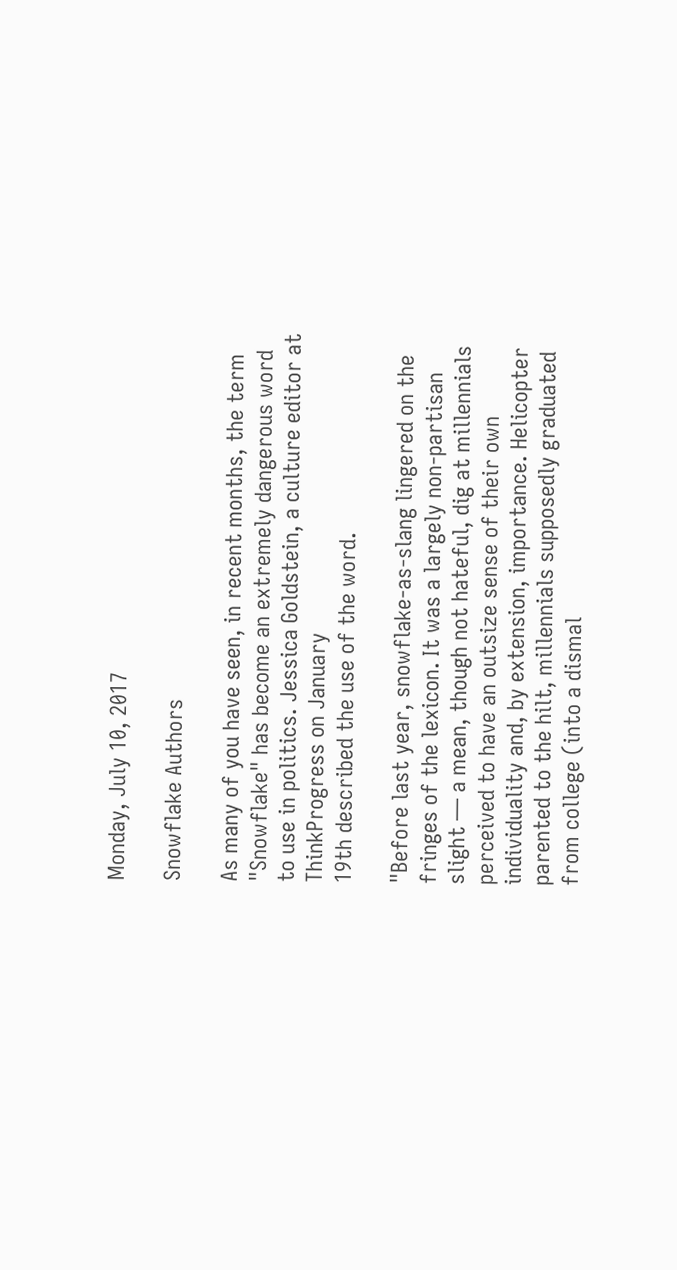Monday, July 10, 2017

Snowflake Authors

As many of you have seen, in recent months, the term "Snowflake" has become an extremely dangerous word to use in politics. Jessica Goldstein, a culture editor at ThinkProgress on January
19th described the use of the word.

"Before last year, snowflake-as-slang lingered on the fringes of the lexicon. It was a largely non-partisan slight — a mean, though not hateful, dig at millennials perceived to have an outsize sense of their own individuality and, by extension, importance. Helicopter parented to the hilt, millennials supposedly graduated from college (into a dismal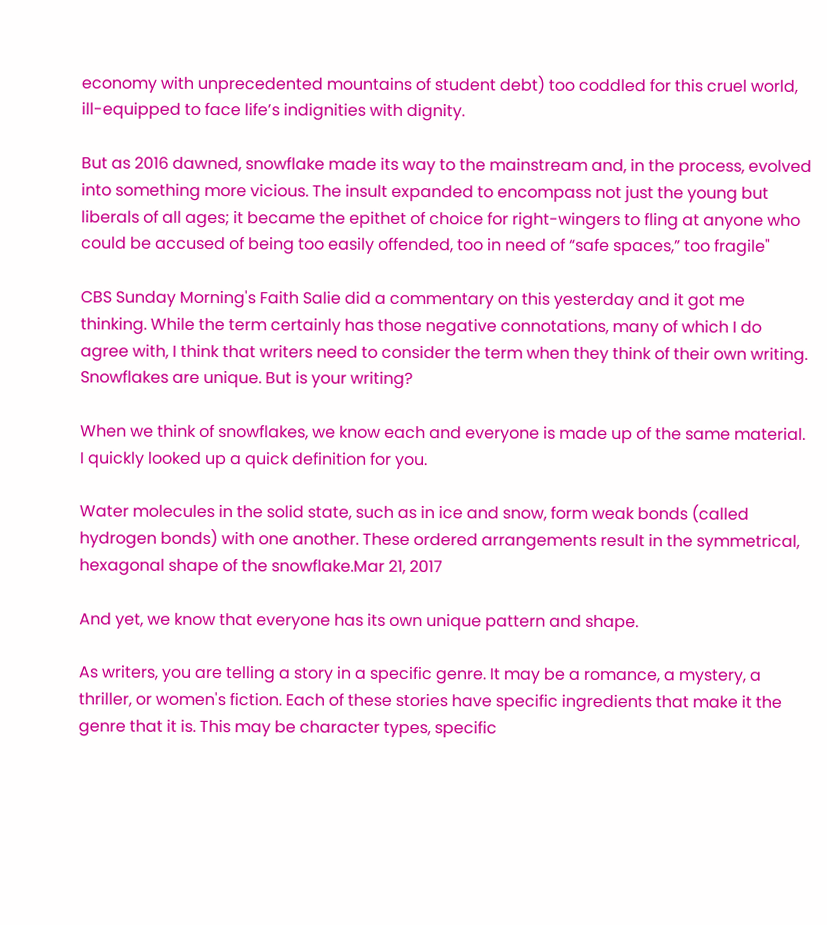economy with unprecedented mountains of student debt) too coddled for this cruel world, ill-equipped to face life’s indignities with dignity.

But as 2016 dawned, snowflake made its way to the mainstream and, in the process, evolved into something more vicious. The insult expanded to encompass not just the young but liberals of all ages; it became the epithet of choice for right-wingers to fling at anyone who could be accused of being too easily offended, too in need of “safe spaces,” too fragile"

CBS Sunday Morning's Faith Salie did a commentary on this yesterday and it got me thinking. While the term certainly has those negative connotations, many of which I do agree with, I think that writers need to consider the term when they think of their own writing. Snowflakes are unique. But is your writing?

When we think of snowflakes, we know each and everyone is made up of the same material. I quickly looked up a quick definition for you.

Water molecules in the solid state, such as in ice and snow, form weak bonds (called hydrogen bonds) with one another. These ordered arrangements result in the symmetrical, hexagonal shape of the snowflake.Mar 21, 2017

And yet, we know that everyone has its own unique pattern and shape.

As writers, you are telling a story in a specific genre. It may be a romance, a mystery, a thriller, or women's fiction. Each of these stories have specific ingredients that make it the genre that it is. This may be character types, specific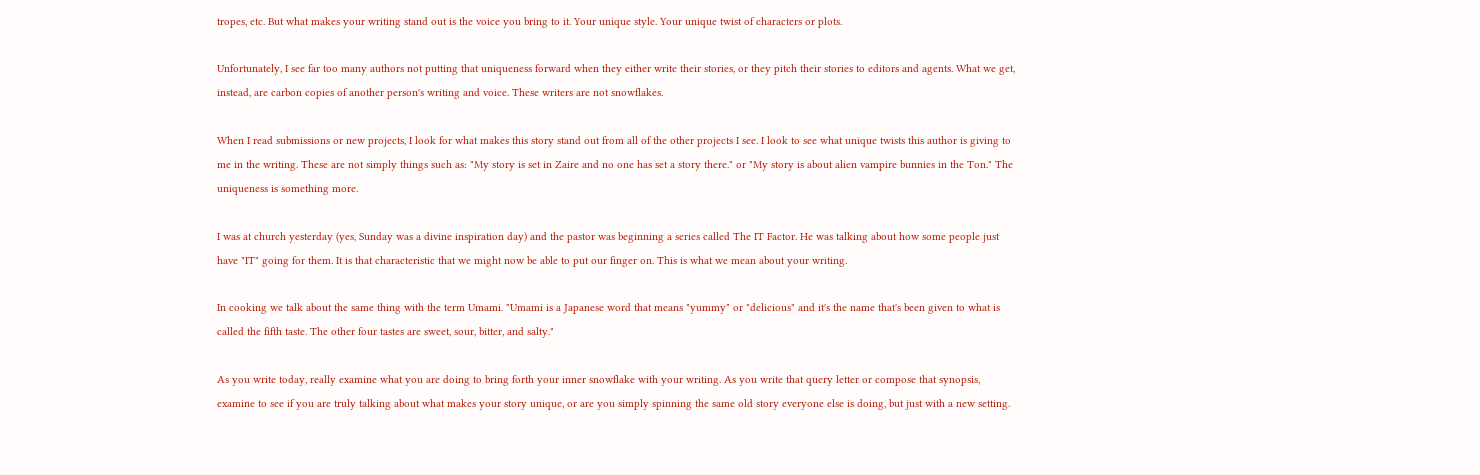tropes, etc. But what makes your writing stand out is the voice you bring to it. Your unique style. Your unique twist of characters or plots.

Unfortunately, I see far too many authors not putting that uniqueness forward when they either write their stories, or they pitch their stories to editors and agents. What we get, instead, are carbon copies of another person's writing and voice. These writers are not snowflakes.

When I read submissions or new projects, I look for what makes this story stand out from all of the other projects I see. I look to see what unique twists this author is giving to me in the writing. These are not simply things such as: "My story is set in Zaire and no one has set a story there." or "My story is about alien vampire bunnies in the Ton." The uniqueness is something more.

I was at church yesterday (yes, Sunday was a divine inspiration day) and the pastor was beginning a series called The IT Factor. He was talking about how some people just have "IT" going for them. It is that characteristic that we might now be able to put our finger on. This is what we mean about your writing.

In cooking we talk about the same thing with the term Umami. "Umami is a Japanese word that means "yummy" or "delicious" and it's the name that's been given to what is called the fifth taste. The other four tastes are sweet, sour, bitter, and salty."

As you write today, really examine what you are doing to bring forth your inner snowflake with your writing. As you write that query letter or compose that synopsis, examine to see if you are truly talking about what makes your story unique, or are you simply spinning the same old story everyone else is doing, but just with a new setting.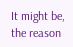It might be, the reason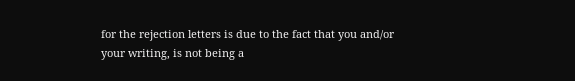for the rejection letters is due to the fact that you and/or your writing, is not being a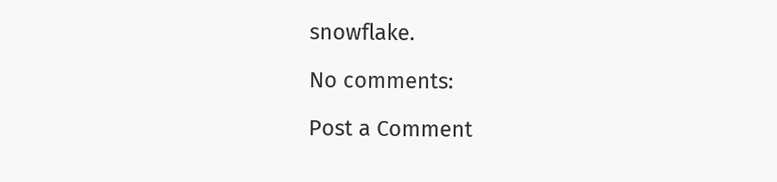snowflake.

No comments:

Post a Comment